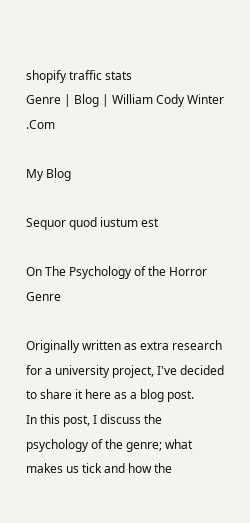shopify traffic stats
Genre | Blog | William Cody Winter .Com

My Blog

Sequor quod iustum est

On The Psychology of the Horror Genre

Originally written as extra research for a university project, I've decided to share it here as a blog post.
In this post, I discuss the psychology of the genre; what makes us tick and how the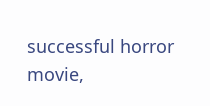successful horror movie,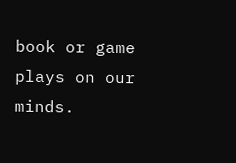book or game plays on our minds.